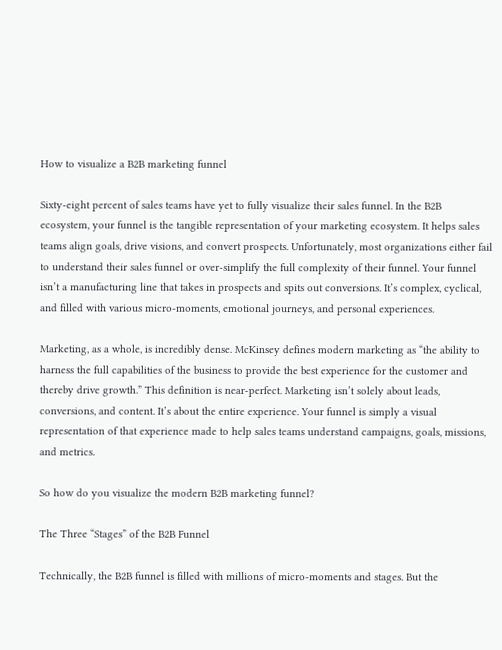How to visualize a B2B marketing funnel

Sixty-eight percent of sales teams have yet to fully visualize their sales funnel. In the B2B ecosystem, your funnel is the tangible representation of your marketing ecosystem. It helps sales teams align goals, drive visions, and convert prospects. Unfortunately, most organizations either fail to understand their sales funnel or over-simplify the full complexity of their funnel. Your funnel isn’t a manufacturing line that takes in prospects and spits out conversions. It’s complex, cyclical, and filled with various micro-moments, emotional journeys, and personal experiences.

Marketing, as a whole, is incredibly dense. McKinsey defines modern marketing as “the ability to harness the full capabilities of the business to provide the best experience for the customer and thereby drive growth.” This definition is near-perfect. Marketing isn’t solely about leads, conversions, and content. It’s about the entire experience. Your funnel is simply a visual representation of that experience made to help sales teams understand campaigns, goals, missions, and metrics.

So how do you visualize the modern B2B marketing funnel?

The Three “Stages” of the B2B Funnel

Technically, the B2B funnel is filled with millions of micro-moments and stages. But the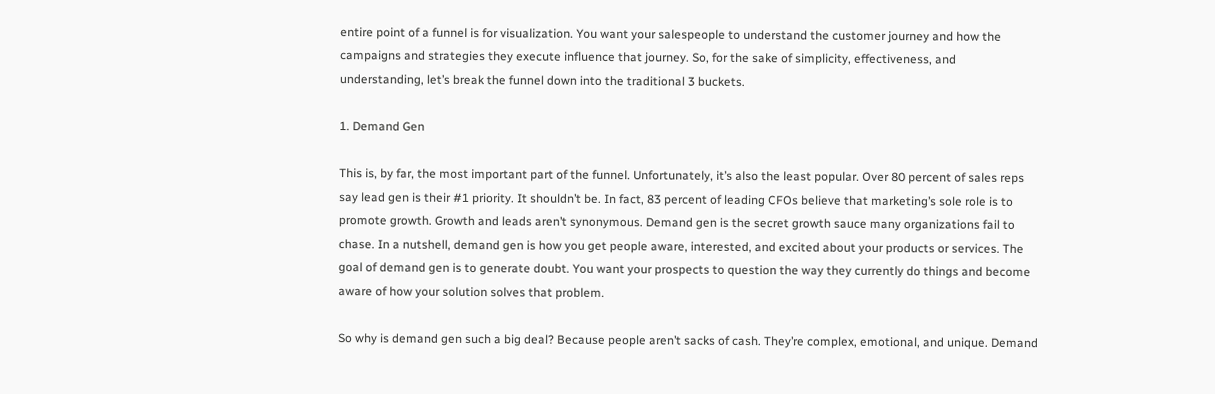entire point of a funnel is for visualization. You want your salespeople to understand the customer journey and how the campaigns and strategies they execute influence that journey. So, for the sake of simplicity, effectiveness, and understanding, let’s break the funnel down into the traditional 3 buckets.

1. Demand Gen

This is, by far, the most important part of the funnel. Unfortunately, it’s also the least popular. Over 80 percent of sales reps say lead gen is their #1 priority. It shouldn’t be. In fact, 83 percent of leading CFOs believe that marketing’s sole role is to promote growth. Growth and leads aren’t synonymous. Demand gen is the secret growth sauce many organizations fail to chase. In a nutshell, demand gen is how you get people aware, interested, and excited about your products or services. The goal of demand gen is to generate doubt. You want your prospects to question the way they currently do things and become aware of how your solution solves that problem.

So why is demand gen such a big deal? Because people aren’t sacks of cash. They’re complex, emotional, and unique. Demand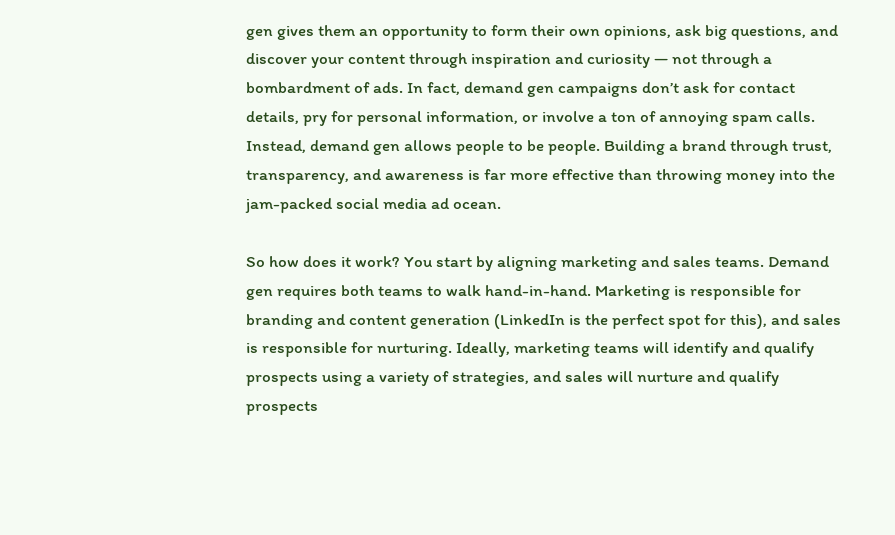gen gives them an opportunity to form their own opinions, ask big questions, and discover your content through inspiration and curiosity — not through a bombardment of ads. In fact, demand gen campaigns don’t ask for contact details, pry for personal information, or involve a ton of annoying spam calls. Instead, demand gen allows people to be people. Building a brand through trust, transparency, and awareness is far more effective than throwing money into the jam-packed social media ad ocean.

So how does it work? You start by aligning marketing and sales teams. Demand gen requires both teams to walk hand-in-hand. Marketing is responsible for branding and content generation (LinkedIn is the perfect spot for this), and sales is responsible for nurturing. Ideally, marketing teams will identify and qualify prospects using a variety of strategies, and sales will nurture and qualify prospects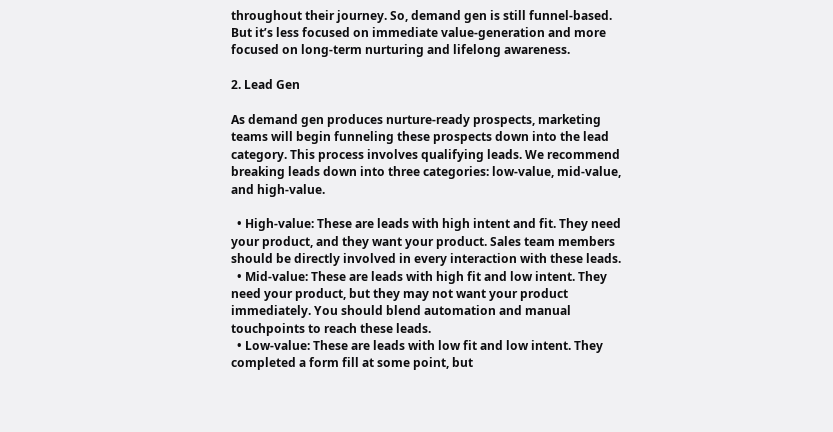throughout their journey. So, demand gen is still funnel-based. But it’s less focused on immediate value-generation and more focused on long-term nurturing and lifelong awareness.

2. Lead Gen

As demand gen produces nurture-ready prospects, marketing teams will begin funneling these prospects down into the lead category. This process involves qualifying leads. We recommend breaking leads down into three categories: low-value, mid-value, and high-value.

  • High-value: These are leads with high intent and fit. They need your product, and they want your product. Sales team members should be directly involved in every interaction with these leads.
  • Mid-value: These are leads with high fit and low intent. They need your product, but they may not want your product immediately. You should blend automation and manual touchpoints to reach these leads.
  • Low-value: These are leads with low fit and low intent. They completed a form fill at some point, but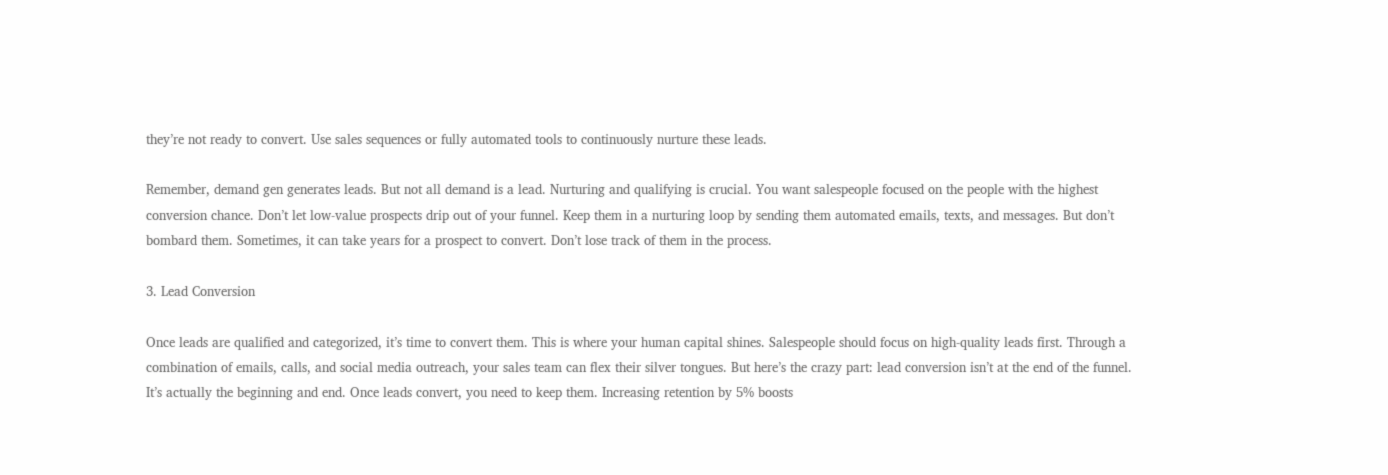they’re not ready to convert. Use sales sequences or fully automated tools to continuously nurture these leads.

Remember, demand gen generates leads. But not all demand is a lead. Nurturing and qualifying is crucial. You want salespeople focused on the people with the highest conversion chance. Don’t let low-value prospects drip out of your funnel. Keep them in a nurturing loop by sending them automated emails, texts, and messages. But don’t bombard them. Sometimes, it can take years for a prospect to convert. Don’t lose track of them in the process.

3. Lead Conversion

Once leads are qualified and categorized, it’s time to convert them. This is where your human capital shines. Salespeople should focus on high-quality leads first. Through a combination of emails, calls, and social media outreach, your sales team can flex their silver tongues. But here’s the crazy part: lead conversion isn’t at the end of the funnel. It’s actually the beginning and end. Once leads convert, you need to keep them. Increasing retention by 5% boosts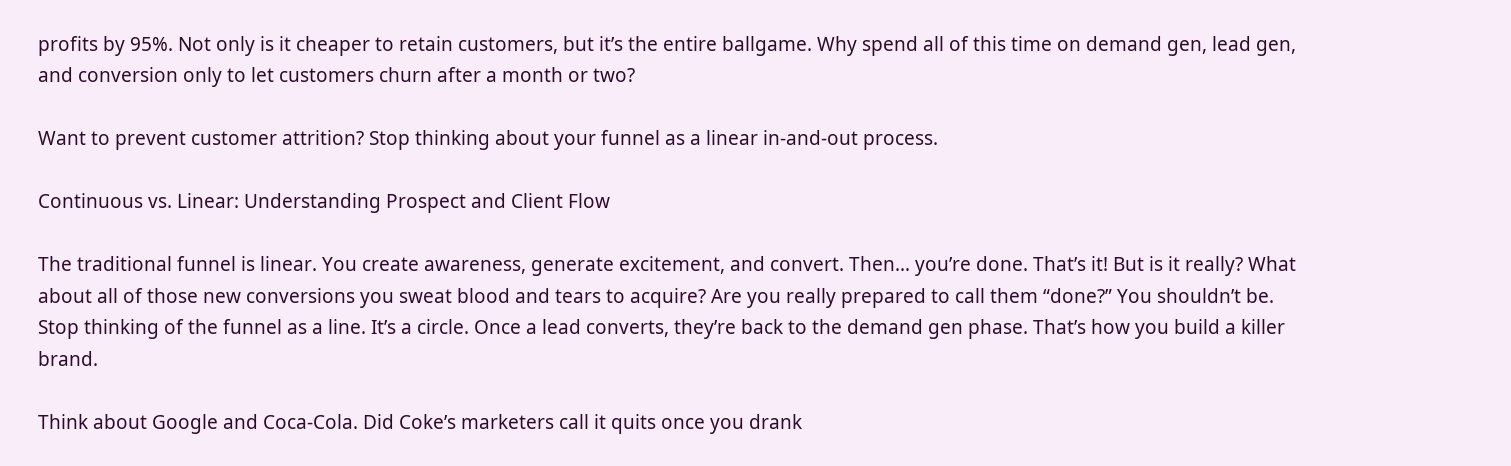profits by 95%. Not only is it cheaper to retain customers, but it’s the entire ballgame. Why spend all of this time on demand gen, lead gen, and conversion only to let customers churn after a month or two?

Want to prevent customer attrition? Stop thinking about your funnel as a linear in-and-out process.

Continuous vs. Linear: Understanding Prospect and Client Flow

The traditional funnel is linear. You create awareness, generate excitement, and convert. Then… you’re done. That’s it! But is it really? What about all of those new conversions you sweat blood and tears to acquire? Are you really prepared to call them “done?” You shouldn’t be. Stop thinking of the funnel as a line. It’s a circle. Once a lead converts, they’re back to the demand gen phase. That’s how you build a killer brand.

Think about Google and Coca-Cola. Did Coke’s marketers call it quits once you drank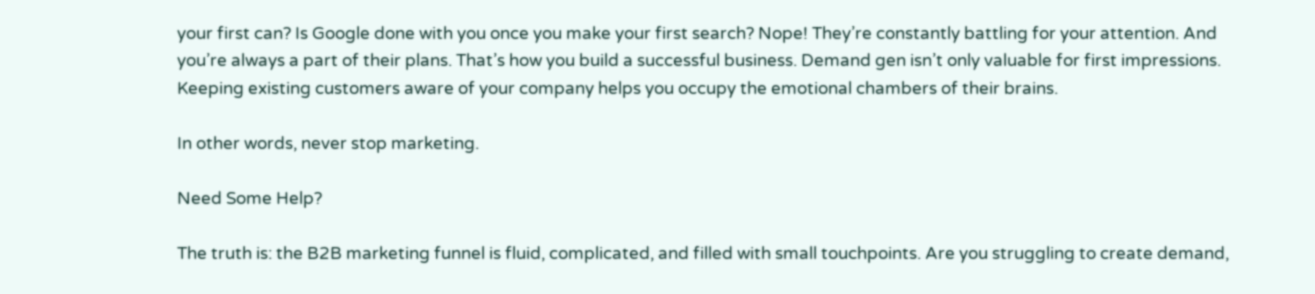your first can? Is Google done with you once you make your first search? Nope! They’re constantly battling for your attention. And you’re always a part of their plans. That’s how you build a successful business. Demand gen isn’t only valuable for first impressions. Keeping existing customers aware of your company helps you occupy the emotional chambers of their brains.

In other words, never stop marketing.

Need Some Help?

The truth is: the B2B marketing funnel is fluid, complicated, and filled with small touchpoints. Are you struggling to create demand,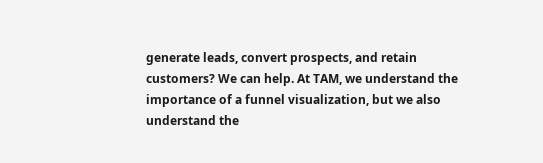generate leads, convert prospects, and retain customers? We can help. At TAM, we understand the importance of a funnel visualization, but we also understand the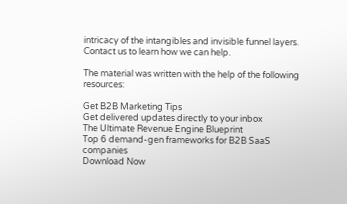intricacy of the intangibles and invisible funnel layers. Contact us to learn how we can help.

The material was written with the help of the following resources:

Get B2B Marketing Tips
Get delivered updates directly to your inbox
The Ultimate Revenue Engine Blueprint
Top 6 demand-gen frameworks for B2B SaaS companies
Download Now